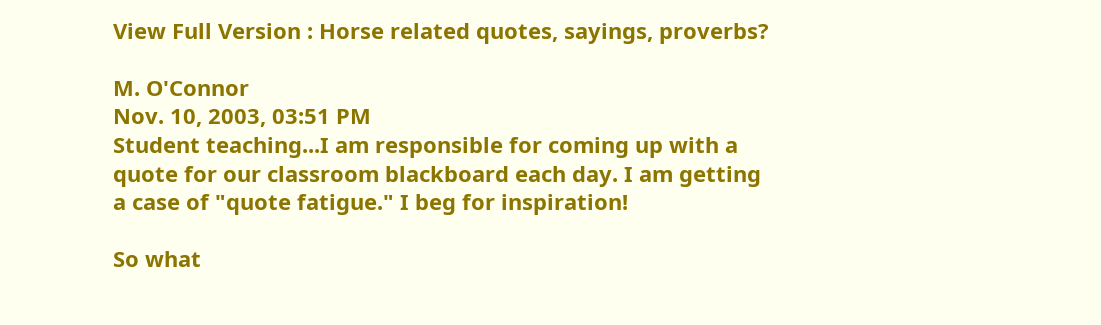View Full Version : Horse related quotes, sayings, proverbs?

M. O'Connor
Nov. 10, 2003, 03:51 PM
Student teaching...I am responsible for coming up with a quote for our classroom blackboard each day. I am getting a case of "quote fatigue." I beg for inspiration!

So what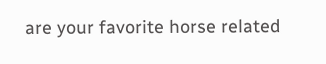are your favorite horse related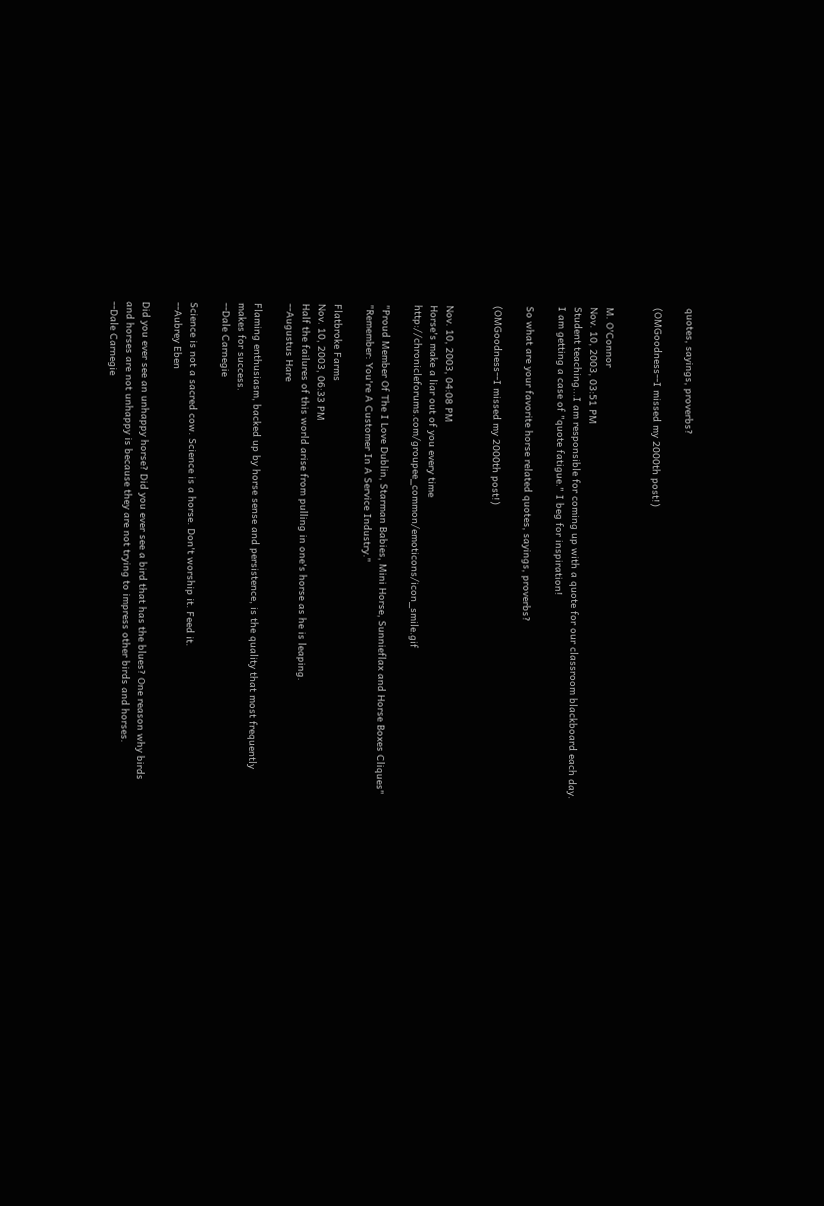quotes, sayings, proverbs?

(OMGoodness--I missed my 2000th post!)


M. O'Connor
Nov. 10, 2003, 03:51 PM
Student teaching...I am responsible for coming up with a quote for our classroom blackboard each day. I am getting a case of "quote fatigue." I beg for inspiration!

So what are your favorite horse related quotes, sayings, proverbs?

(OMGoodness--I missed my 2000th post!)


Nov. 10, 2003, 04:08 PM
Horse's make a liar out of you every time http://chronicleforums.com/groupee_common/emoticons/icon_smile.gif

"Proud Member Of The I Love Dublin, Starman Babies, Mini Horse, Sunnieflax and Horse Boxes Cliques"
"Remember: You're A Customer In A Service Industry."

Flatbroke Farms
Nov. 10, 2003, 06:33 PM
Half the failures of this world arise from pulling in one's horse as he is leaping.
--Augustus Hare

Flaming enthusiasm, backed up by horse sense and persistence, is the quality that most frequently makes for success.
--Dale Carnegie

Science is not a sacred cow. Science is a horse. Don't worship it. Feed it.
--Aubrey Eben

Did you ever see an unhappy horse? Did you ever see a bird that has the blues? One reason why birds and horses are not unhappy is because they are not trying to impress other birds and horses.
--Dale Carnegie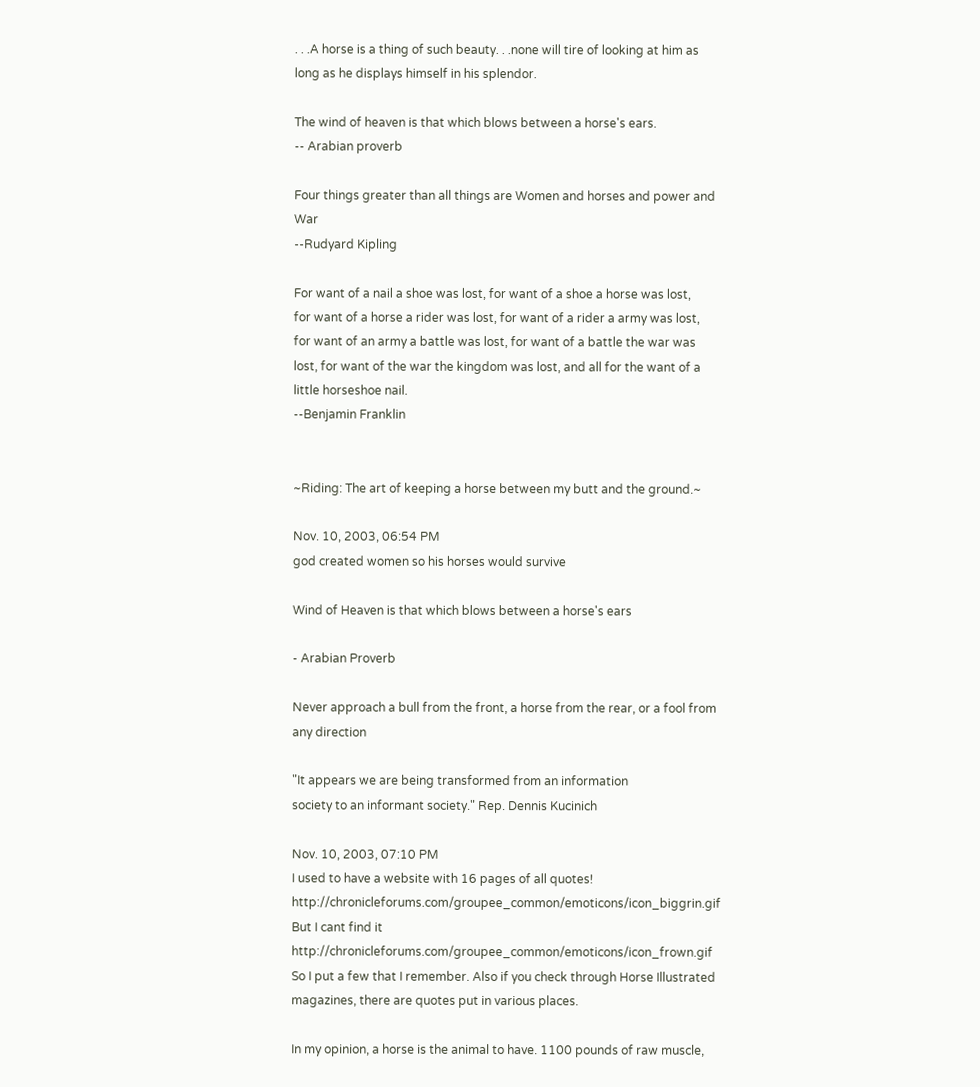. . .A horse is a thing of such beauty. . .none will tire of looking at him as long as he displays himself in his splendor.

The wind of heaven is that which blows between a horse's ears.
-- Arabian proverb

Four things greater than all things are Women and horses and power and War
--Rudyard Kipling

For want of a nail a shoe was lost, for want of a shoe a horse was lost,
for want of a horse a rider was lost, for want of a rider a army was lost,
for want of an army a battle was lost, for want of a battle the war was
lost, for want of the war the kingdom was lost, and all for the want of a
little horseshoe nail.
--Benjamin Franklin


~Riding: The art of keeping a horse between my butt and the ground.~

Nov. 10, 2003, 06:54 PM
god created women so his horses would survive

Wind of Heaven is that which blows between a horse's ears

- Arabian Proverb

Never approach a bull from the front, a horse from the rear, or a fool from any direction

"It appears we are being transformed from an information
society to an informant society." Rep. Dennis Kucinich

Nov. 10, 2003, 07:10 PM
I used to have a website with 16 pages of all quotes! http://chronicleforums.com/groupee_common/emoticons/icon_biggrin.gif But I cant find it http://chronicleforums.com/groupee_common/emoticons/icon_frown.gif So I put a few that I remember. Also if you check through Horse Illustrated magazines, there are quotes put in various places.

In my opinion, a horse is the animal to have. 1100 pounds of raw muscle,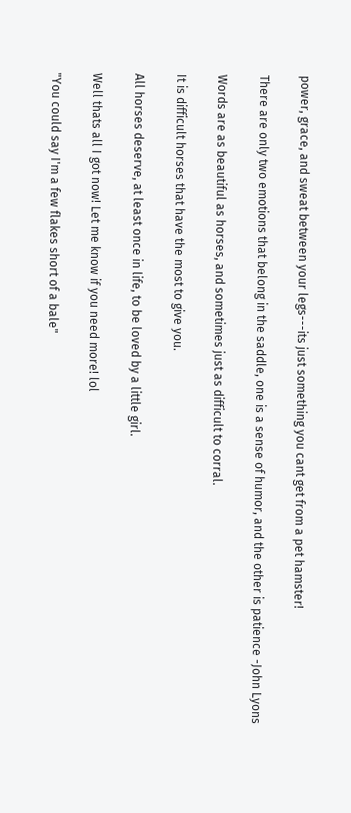power, grace, and sweat between your legs---its just something you cant get from a pet hamster!

There are only two emotions that belong in the saddle, one is a sense of humor, and the other is patience -John Lyons

Words are as beautiful as horses, and sometimes just as difficult to corral.

It is difficult horses that have the most to give you.

All horses deserve, at least once in life, to be loved by a little girl.

Well thats all I got now! Let me know if you need more! lol

"You could say I'm a few flakes short of a bale"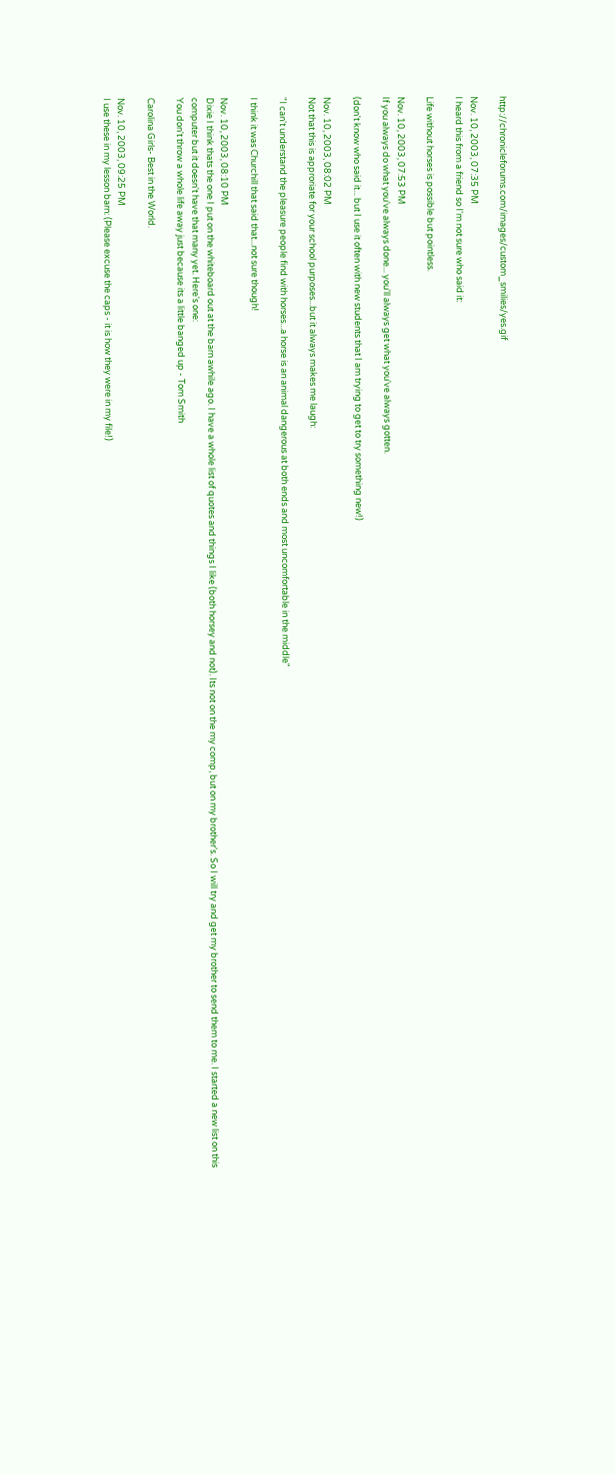http://chronicleforums.com/images/custom_smilies/yes.gif

Nov. 10, 2003, 07:35 PM
I heard this from a friend so I'm not sure who said it:

Life without horses is possible but pointless.

Nov. 10, 2003, 07:53 PM
If you always do what you've always done... you'll always get what you've always gotten.

(don't know who said it... but I use it often with new students that I am trying to get to try something new!)

Nov. 10, 2003, 08:02 PM
Not that this is approriate for your school purposes...but it always makes me laugh:

"I can't understand the pleasure people find with horses...a horse is an animal dangerous at both ends and most uncomfortable in the middle"

I think it was Churchill that said that...not sure though!

Nov. 10, 2003, 08:10 PM
Dixie I think thats the one I put on the whiteboard out at the barn awhile ago. I have a whole list of quotes and things I like (both horsey and not). Its not on the my comp, but on my brother's. So I will try and get my brother to send them to me. I started a new list on this computer but it doesn't have that many yet. Here's one:
You don't throw a whole life away just because its a little banged up - Tom Smith

Carolina Girls- Best in the World.

Nov. 10, 2003, 09:25 PM
I use these in my lesson barn: (Please excuse the caps - it is how they were in my file!)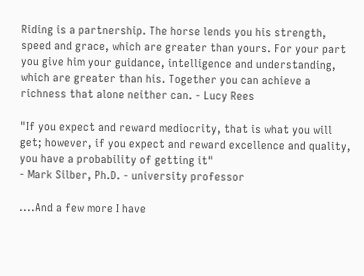Riding is a partnership. The horse lends you his strength, speed and grace, which are greater than yours. For your part you give him your guidance, intelligence and understanding, which are greater than his. Together you can achieve a richness that alone neither can. - Lucy Rees

"If you expect and reward mediocrity, that is what you will get; however, if you expect and reward excellence and quality, you have a probability of getting it"
- Mark Silber, Ph.D. - university professor

....And a few more I have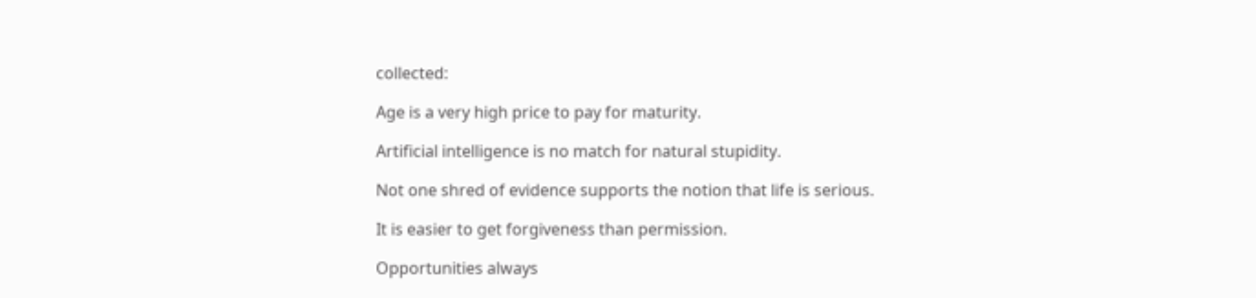collected:

Age is a very high price to pay for maturity.

Artificial intelligence is no match for natural stupidity.

Not one shred of evidence supports the notion that life is serious.

It is easier to get forgiveness than permission.

Opportunities always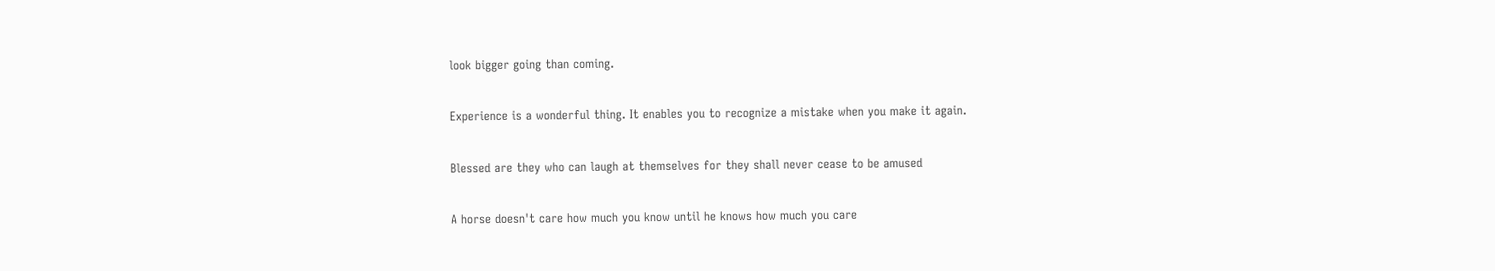look bigger going than coming.

Experience is a wonderful thing. It enables you to recognize a mistake when you make it again.

Blessed are they who can laugh at themselves for they shall never cease to be amused

A horse doesn't care how much you know until he knows how much you care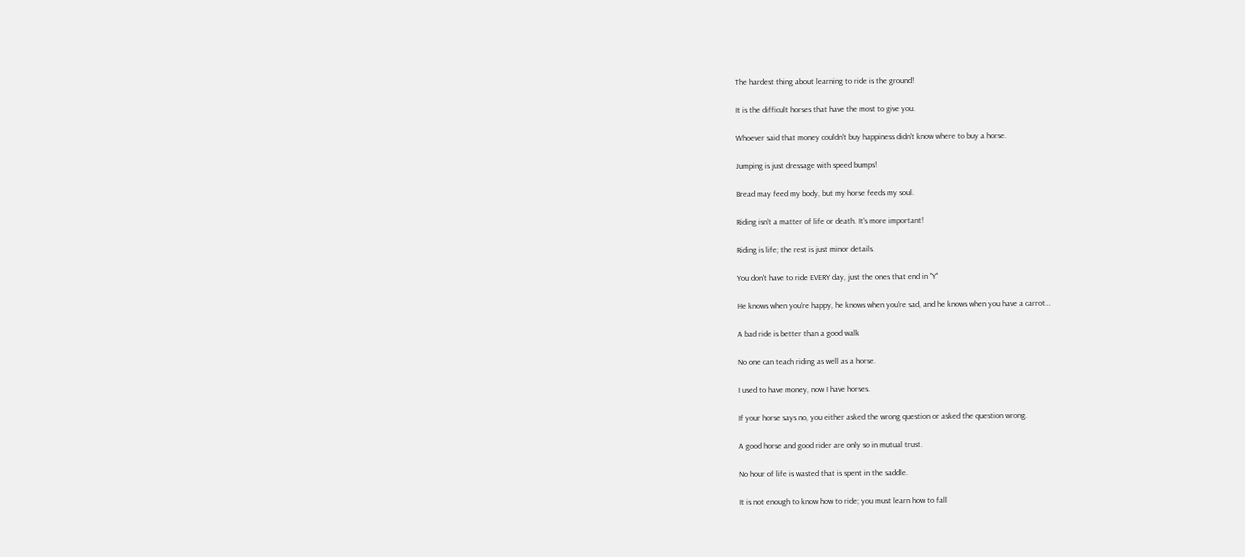The hardest thing about learning to ride is the ground!

It is the difficult horses that have the most to give you.

Whoever said that money couldn't buy happiness didn't know where to buy a horse.

Jumping is just dressage with speed bumps!

Bread may feed my body, but my horse feeds my soul.

Riding isn't a matter of life or death. It's more important!

Riding is life; the rest is just minor details.

You don't have to ride EVERY day, just the ones that end in "Y"

He knows when you're happy, he knows when you're sad, and he knows when you have a carrot…

A bad ride is better than a good walk

No one can teach riding as well as a horse.

I used to have money, now I have horses.

If your horse says no, you either asked the wrong question or asked the question wrong.

A good horse and good rider are only so in mutual trust.

No hour of life is wasted that is spent in the saddle.

It is not enough to know how to ride; you must learn how to fall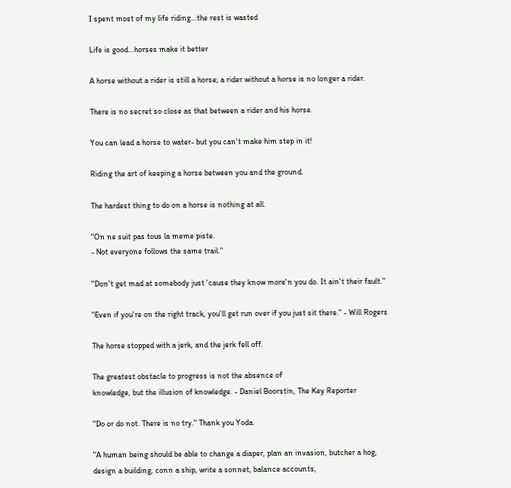I spent most of my life riding…the rest is wasted

Life is good...horses make it better

A horse without a rider is still a horse; a rider without a horse is no longer a rider.

There is no secret so close as that between a rider and his horse.

You can lead a horse to water- but you can't make him step in it!

Riding the art of keeping a horse between you and the ground.

The hardest thing to do on a horse is nothing at all.

"On ne suit pas tous la meme piste.
- Not everyone follows the same trail."

"Don't get mad at somebody just 'cause they know more'n you do. It ain't their fault."

"Even if you're on the right track, you'll get run over if you just sit there." - Will Rogers

The horse stopped with a jerk, and the jerk fell off.

The greatest obstacle to progress is not the absence of
knowledge, but the illusion of knowledge. - Daniel Boorstin, The Key Reporter

"Do or do not. There is no try." Thank you Yoda.

"A human being should be able to change a diaper, plan an invasion, butcher a hog, design a building, conn a ship, write a sonnet, balance accounts,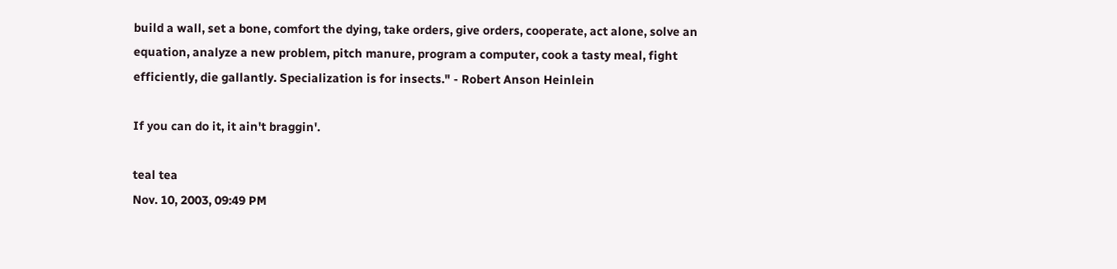build a wall, set a bone, comfort the dying, take orders, give orders, cooperate, act alone, solve an equation, analyze a new problem, pitch manure, program a computer, cook a tasty meal, fight efficiently, die gallantly. Specialization is for insects." - Robert Anson Heinlein

If you can do it, it ain't braggin'.

teal tea
Nov. 10, 2003, 09:49 PM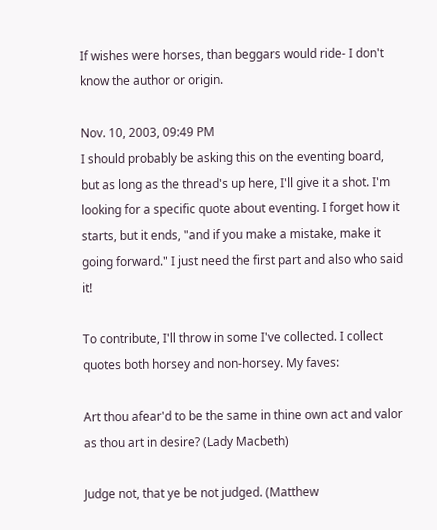If wishes were horses, than beggars would ride- I don't know the author or origin.

Nov. 10, 2003, 09:49 PM
I should probably be asking this on the eventing board, but as long as the thread's up here, I'll give it a shot. I'm looking for a specific quote about eventing. I forget how it starts, but it ends, "and if you make a mistake, make it going forward." I just need the first part and also who said it!

To contribute, I'll throw in some I've collected. I collect quotes both horsey and non-horsey. My faves:

Art thou afear'd to be the same in thine own act and valor as thou art in desire? (Lady Macbeth)

Judge not, that ye be not judged. (Matthew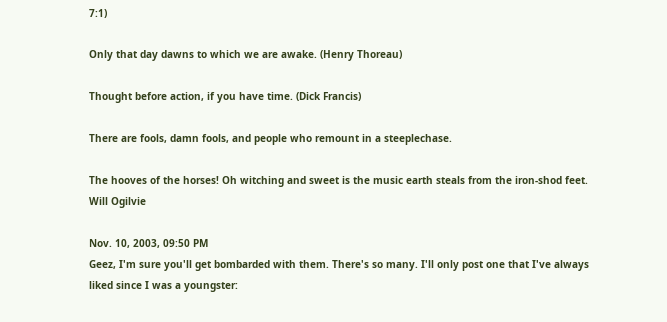7:1)

Only that day dawns to which we are awake. (Henry Thoreau)

Thought before action, if you have time. (Dick Francis)

There are fools, damn fools, and people who remount in a steeplechase.

The hooves of the horses! Oh witching and sweet is the music earth steals from the iron-shod feet. Will Ogilvie

Nov. 10, 2003, 09:50 PM
Geez, I'm sure you'll get bombarded with them. There's so many. I'll only post one that I've always liked since I was a youngster: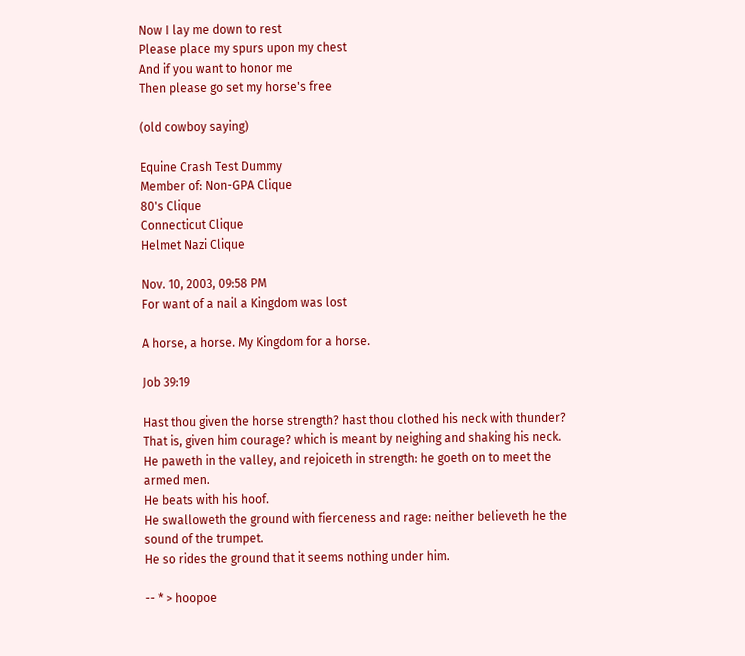Now I lay me down to rest
Please place my spurs upon my chest
And if you want to honor me
Then please go set my horse's free

(old cowboy saying)

Equine Crash Test Dummy
Member of: Non-GPA Clique
80's Clique
Connecticut Clique
Helmet Nazi Clique

Nov. 10, 2003, 09:58 PM
For want of a nail a Kingdom was lost

A horse, a horse. My Kingdom for a horse.

Job 39:19

Hast thou given the horse strength? hast thou clothed his neck with thunder?
That is, given him courage? which is meant by neighing and shaking his neck.
He paweth in the valley, and rejoiceth in strength: he goeth on to meet the armed men.
He beats with his hoof.
He swalloweth the ground with fierceness and rage: neither believeth he the sound of the trumpet.
He so rides the ground that it seems nothing under him.

-- * > hoopoe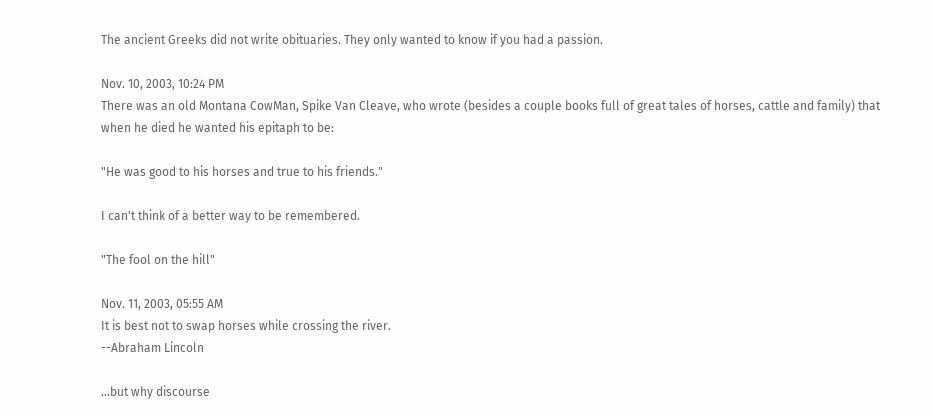The ancient Greeks did not write obituaries. They only wanted to know if you had a passion.

Nov. 10, 2003, 10:24 PM
There was an old Montana CowMan, Spike Van Cleave, who wrote (besides a couple books full of great tales of horses, cattle and family) that when he died he wanted his epitaph to be:

"He was good to his horses and true to his friends."

I can't think of a better way to be remembered.

"The fool on the hill"

Nov. 11, 2003, 05:55 AM
It is best not to swap horses while crossing the river.
--Abraham Lincoln

...but why discourse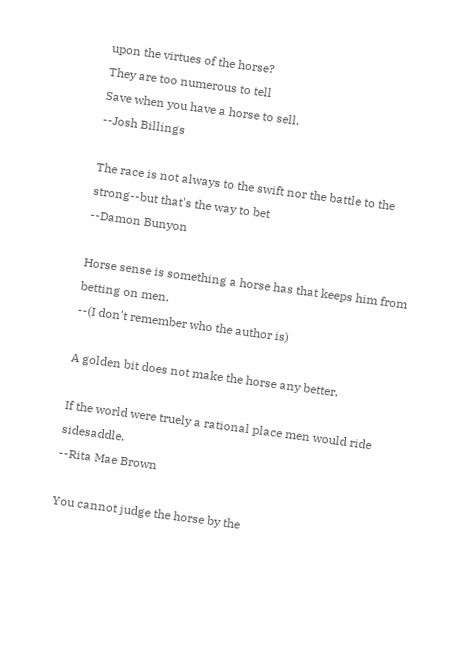upon the virtues of the horse?
They are too numerous to tell
Save when you have a horse to sell.
--Josh Billings

The race is not always to the swift nor the battle to the strong--but that's the way to bet
--Damon Bunyon

Horse sense is something a horse has that keeps him from betting on men.
--(I don't remember who the author is)

A golden bit does not make the horse any better.

If the world were truely a rational place men would ride sidesaddle.
--Rita Mae Brown

You cannot judge the horse by the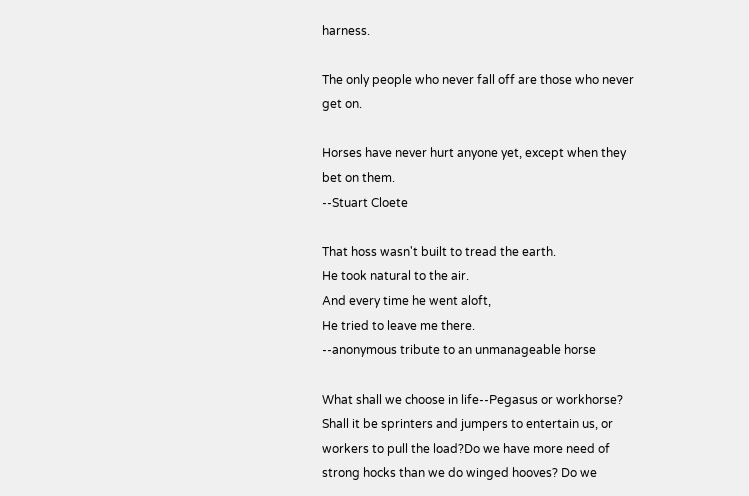harness.

The only people who never fall off are those who never get on.

Horses have never hurt anyone yet, except when they bet on them.
--Stuart Cloete

That hoss wasn't built to tread the earth.
He took natural to the air.
And every time he went aloft,
He tried to leave me there.
--anonymous tribute to an unmanageable horse

What shall we choose in life--Pegasus or workhorse? Shall it be sprinters and jumpers to entertain us, or workers to pull the load?Do we have more need of strong hocks than we do winged hooves? Do we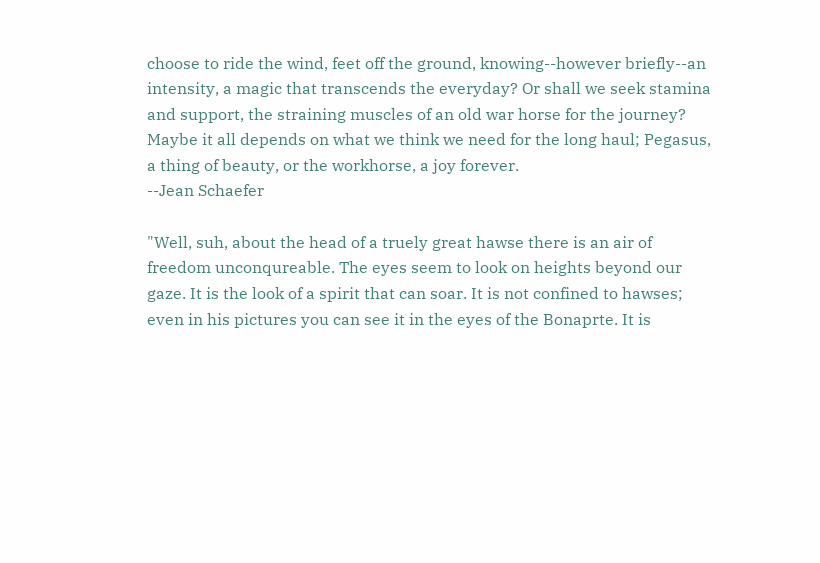choose to ride the wind, feet off the ground, knowing--however briefly--an intensity, a magic that transcends the everyday? Or shall we seek stamina and support, the straining muscles of an old war horse for the journey? Maybe it all depends on what we think we need for the long haul; Pegasus, a thing of beauty, or the workhorse, a joy forever.
--Jean Schaefer

"Well, suh, about the head of a truely great hawse there is an air of freedom unconqureable. The eyes seem to look on heights beyond our gaze. It is the look of a spirit that can soar. It is not confined to hawses; even in his pictures you can see it in the eyes of the Bonaprte. It is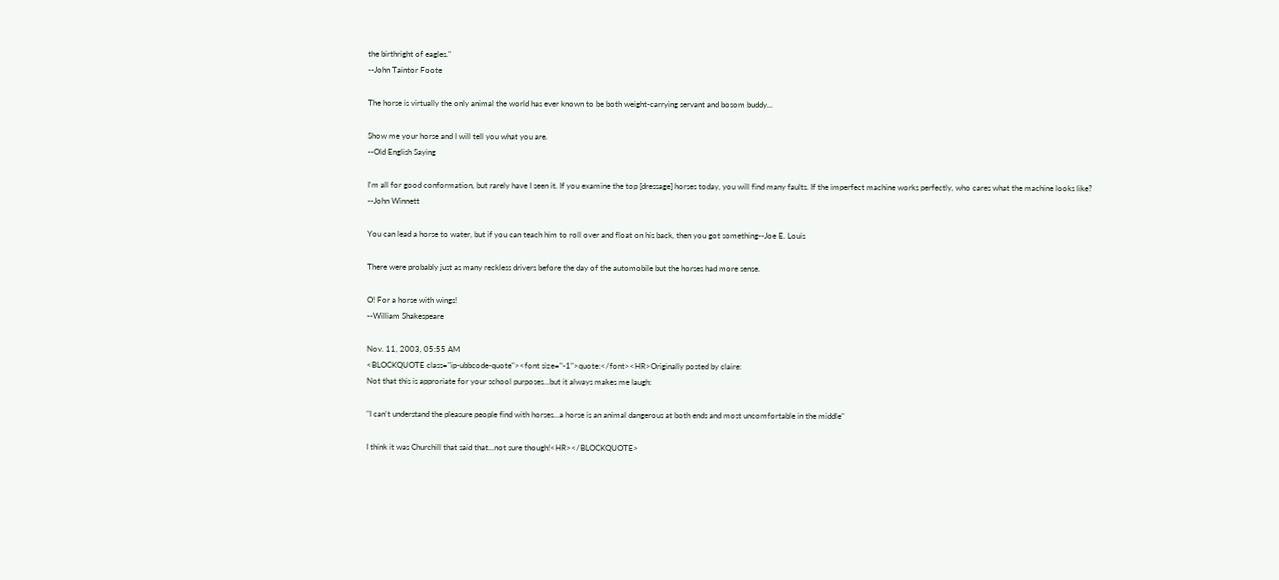the birthright of eagles."
--John Taintor Foote

The horse is virtually the only animal the world has ever known to be both weight-carrying servant and bosom buddy...

Show me your horse and I will tell you what you are.
--Old English Saying

I'm all for good conformation, but rarely have I seen it. If you examine the top [dressage] horses today, you will find many faults. If the imperfect machine works perfectly, who cares what the machine looks like?
--John Winnett

You can lead a horse to water, but if you can teach him to roll over and float on his back, then you got something--Joe E. Louis

There were probably just as many reckless drivers before the day of the automobile but the horses had more sense.

O! For a horse with wings!
--William Shakespeare

Nov. 11, 2003, 05:55 AM
<BLOCKQUOTE class="ip-ubbcode-quote"><font size="-1">quote:</font><HR>Originally posted by claire:
Not that this is approriate for your school purposes...but it always makes me laugh:

"I can't understand the pleasure people find with horses...a horse is an animal dangerous at both ends and most uncomfortable in the middle"

I think it was Churchill that said that...not sure though!<HR></BLOCKQUOTE>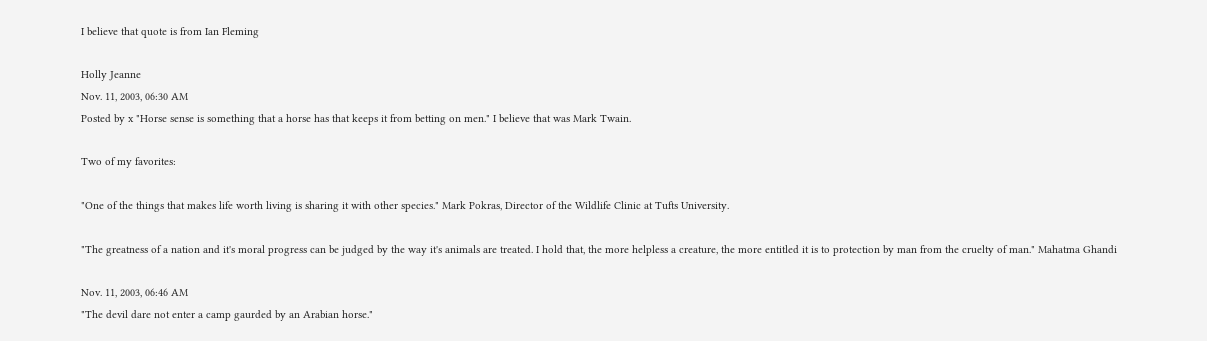I believe that quote is from Ian Fleming

Holly Jeanne
Nov. 11, 2003, 06:30 AM
Posted by x "Horse sense is something that a horse has that keeps it from betting on men." I believe that was Mark Twain.

Two of my favorites:

"One of the things that makes life worth living is sharing it with other species." Mark Pokras, Director of the Wildlife Clinic at Tufts University.

"The greatness of a nation and it's moral progress can be judged by the way it's animals are treated. I hold that, the more helpless a creature, the more entitled it is to protection by man from the cruelty of man." Mahatma Ghandi

Nov. 11, 2003, 06:46 AM
"The devil dare not enter a camp gaurded by an Arabian horse."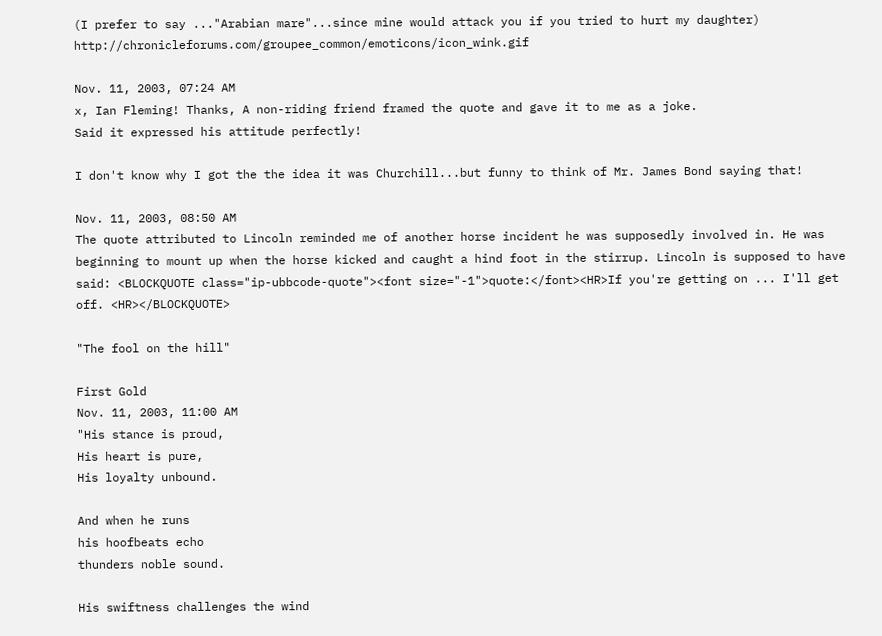(I prefer to say ..."Arabian mare"...since mine would attack you if you tried to hurt my daughter) http://chronicleforums.com/groupee_common/emoticons/icon_wink.gif

Nov. 11, 2003, 07:24 AM
x, Ian Fleming! Thanks, A non-riding friend framed the quote and gave it to me as a joke.
Said it expressed his attitude perfectly!

I don't know why I got the the idea it was Churchill...but funny to think of Mr. James Bond saying that!

Nov. 11, 2003, 08:50 AM
The quote attributed to Lincoln reminded me of another horse incident he was supposedly involved in. He was beginning to mount up when the horse kicked and caught a hind foot in the stirrup. Lincoln is supposed to have said: <BLOCKQUOTE class="ip-ubbcode-quote"><font size="-1">quote:</font><HR>If you're getting on ... I'll get off. <HR></BLOCKQUOTE>

"The fool on the hill"

First Gold
Nov. 11, 2003, 11:00 AM
"His stance is proud,
His heart is pure,
His loyalty unbound.

And when he runs
his hoofbeats echo
thunders noble sound.

His swiftness challenges the wind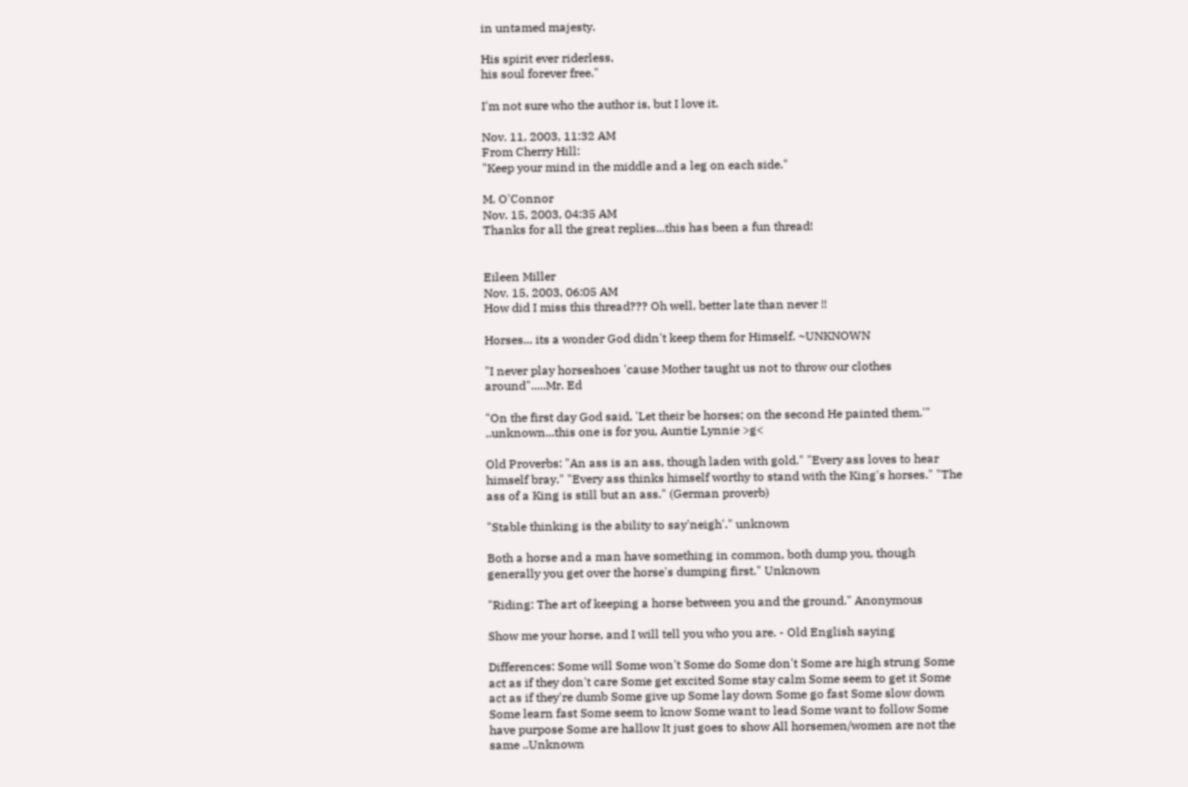in untamed majesty.

His spirit ever riderless,
his soul forever free."

I'm not sure who the author is, but I love it.

Nov. 11, 2003, 11:32 AM
From Cherry Hill:
"Keep your mind in the middle and a leg on each side."

M. O'Connor
Nov. 15, 2003, 04:35 AM
Thanks for all the great replies...this has been a fun thread!


Eileen Miller
Nov. 15, 2003, 06:05 AM
How did I miss this thread??? Oh well, better late than never !!

Horses... its a wonder God didn't keep them for Himself. ~UNKNOWN

"I never play horseshoes 'cause Mother taught us not to throw our clothes around".....Mr. Ed

"On the first day God said, 'Let their be horses; on the second He painted them.'" ..unknown...this one is for you, Auntie Lynnie >g<

Old Proverbs: "An ass is an ass, though laden with gold." "Every ass loves to hear himself bray." "Every ass thinks himself worthy to stand with the King's horses." "The ass of a King is still but an ass." (German proverb)

"Stable thinking is the ability to say'neigh'." unknown

Both a horse and a man have something in common, both dump you, though generally you get over the horse's dumping first." Unknown

"Riding: The art of keeping a horse between you and the ground." Anonymous

Show me your horse, and I will tell you who you are. - Old English saying

Differences: Some will Some won't Some do Some don't Some are high strung Some act as if they don't care Some get excited Some stay calm Some seem to get it Some act as if they're dumb Some give up Some lay down Some go fast Some slow down Some learn fast Some seem to know Some want to lead Some want to follow Some have purpose Some are hallow It just goes to show All horsemen/women are not the same ..Unknown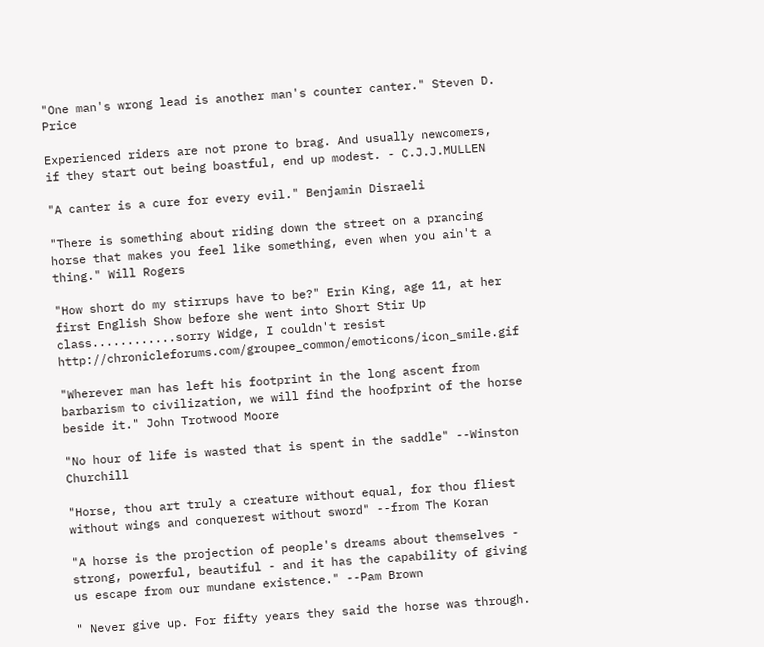"One man's wrong lead is another man's counter canter." Steven D. Price

Experienced riders are not prone to brag. And usually newcomers, if they start out being boastful, end up modest. - C.J.J.MULLEN

"A canter is a cure for every evil." Benjamin Disraeli

"There is something about riding down the street on a prancing horse that makes you feel like something, even when you ain't a thing." Will Rogers

"How short do my stirrups have to be?" Erin King, age 11, at her first English Show before she went into Short Stir Up class............sorry Widge, I couldn't resist http://chronicleforums.com/groupee_common/emoticons/icon_smile.gif

"Wherever man has left his footprint in the long ascent from barbarism to civilization, we will find the hoofprint of the horse beside it." John Trotwood Moore

"No hour of life is wasted that is spent in the saddle" --Winston Churchill

"Horse, thou art truly a creature without equal, for thou fliest without wings and conquerest without sword" --from The Koran

"A horse is the projection of people's dreams about themselves - strong, powerful, beautiful - and it has the capability of giving us escape from our mundane existence." --Pam Brown

" Never give up. For fifty years they said the horse was through.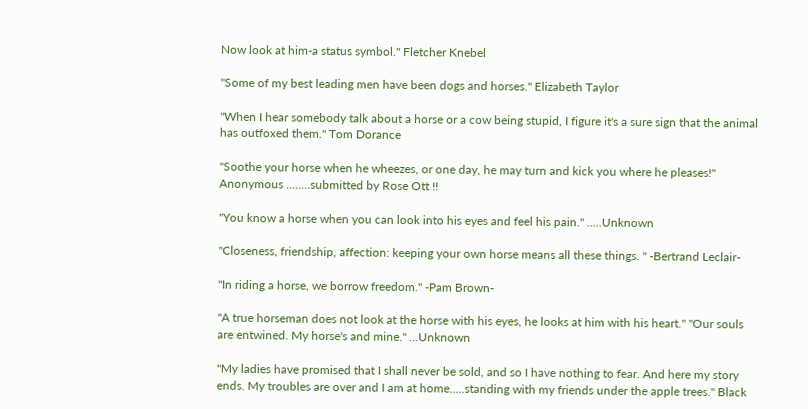Now look at him-a status symbol." Fletcher Knebel

"Some of my best leading men have been dogs and horses." Elizabeth Taylor

"When I hear somebody talk about a horse or a cow being stupid, I figure it's a sure sign that the animal has outfoxed them." Tom Dorance

"Soothe your horse when he wheezes, or one day, he may turn and kick you where he pleases!" Anonymous ........submitted by Rose Ott !!

"You know a horse when you can look into his eyes and feel his pain." .....Unknown

"Closeness, friendship, affection: keeping your own horse means all these things. " -Bertrand Leclair-

"In riding a horse, we borrow freedom." -Pam Brown-

"A true horseman does not look at the horse with his eyes, he looks at him with his heart." "Our souls are entwined. My horse's and mine." ...Unknown

"My ladies have promised that I shall never be sold, and so I have nothing to fear. And here my story ends. My troubles are over and I am at home.....standing with my friends under the apple trees." Black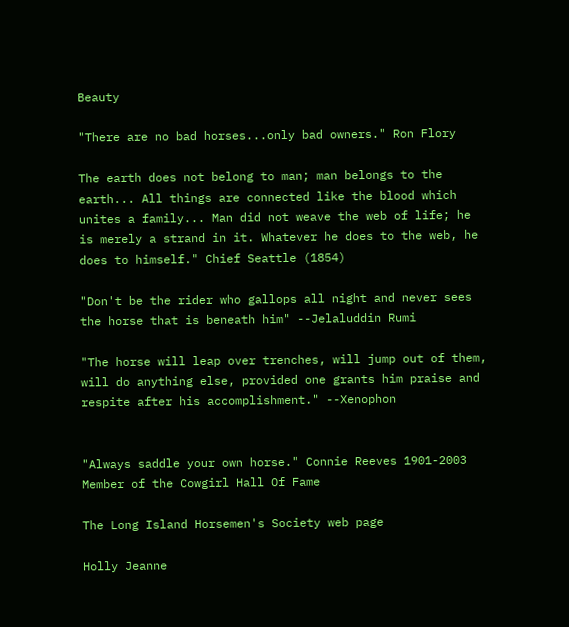Beauty

"There are no bad horses...only bad owners." Ron Flory

The earth does not belong to man; man belongs to the earth... All things are connected like the blood which unites a family... Man did not weave the web of life; he is merely a strand in it. Whatever he does to the web, he does to himself." Chief Seattle (1854)

"Don't be the rider who gallops all night and never sees the horse that is beneath him" --Jelaluddin Rumi

"The horse will leap over trenches, will jump out of them, will do anything else, provided one grants him praise and respite after his accomplishment." --Xenophon


"Always saddle your own horse." Connie Reeves 1901-2003 Member of the Cowgirl Hall Of Fame

The Long Island Horsemen's Society web page

Holly Jeanne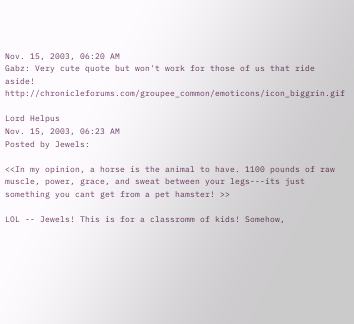Nov. 15, 2003, 06:20 AM
Gabz: Very cute quote but won't work for those of us that ride aside! http://chronicleforums.com/groupee_common/emoticons/icon_biggrin.gif

Lord Helpus
Nov. 15, 2003, 06:23 AM
Posted by Jewels:

<<In my opinion, a horse is the animal to have. 1100 pounds of raw muscle, power, grace, and sweat between your legs---its just something you cant get from a pet hamster! >>

LOL -- Jewels! This is for a classromm of kids! Somehow,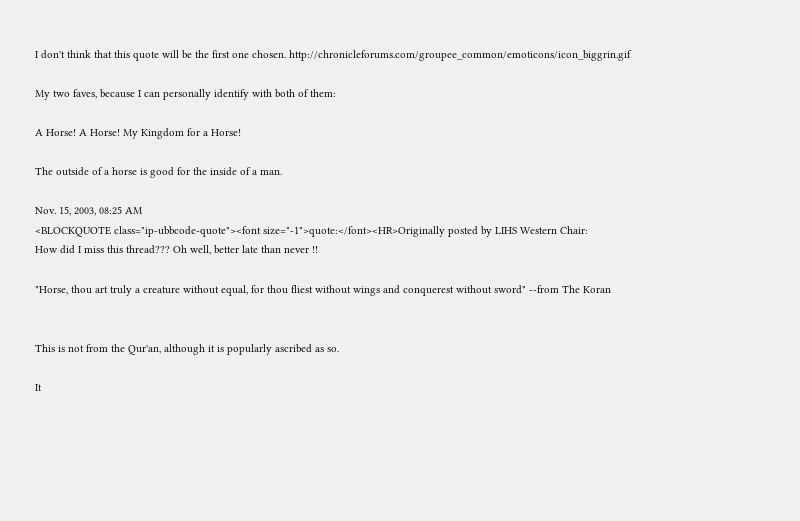I don't think that this quote will be the first one chosen. http://chronicleforums.com/groupee_common/emoticons/icon_biggrin.gif

My two faves, because I can personally identify with both of them:

A Horse! A Horse! My Kingdom for a Horse!

The outside of a horse is good for the inside of a man.

Nov. 15, 2003, 08:25 AM
<BLOCKQUOTE class="ip-ubbcode-quote"><font size="-1">quote:</font><HR>Originally posted by LIHS Western Chair:
How did I miss this thread??? Oh well, better late than never !!

"Horse, thou art truly a creature without equal, for thou fliest without wings and conquerest without sword" --from The Koran


This is not from the Qur'an, although it is popularly ascribed as so.

It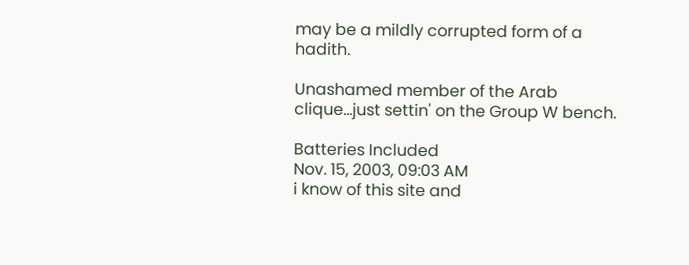may be a mildly corrupted form of a hadith.

Unashamed member of the Arab clique...just settin' on the Group W bench.

Batteries Included
Nov. 15, 2003, 09:03 AM
i know of this site and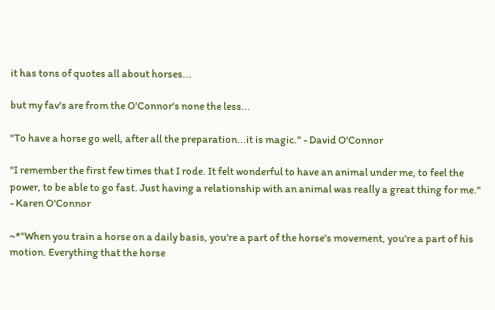it has tons of quotes all about horses...

but my fav's are from the O'Connor's none the less...

"To have a horse go well, after all the preparation...it is magic." - David O'Connor

"I remember the first few times that I rode. It felt wonderful to have an animal under me, to feel the power, to be able to go fast. Just having a relationship with an animal was really a great thing for me." - Karen O'Connor

~*"When you train a horse on a daily basis, you're a part of the horse's movement, you're a part of his motion. Everything that the horse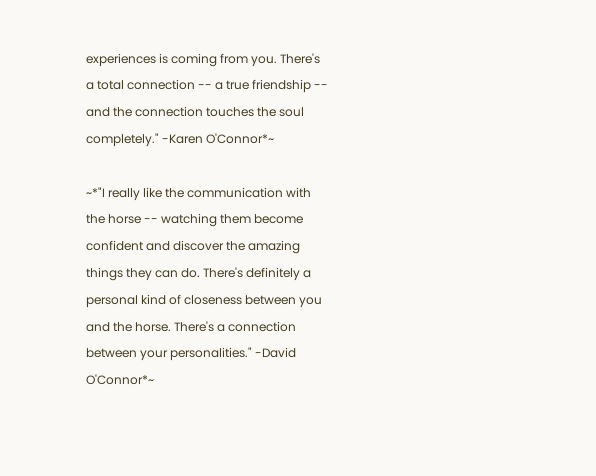experiences is coming from you. There's a total connection -- a true friendship -- and the connection touches the soul completely." -Karen O'Connor*~

~*"I really like the communication with the horse -- watching them become confident and discover the amazing things they can do. There's definitely a personal kind of closeness between you and the horse. There's a connection between your personalities." -David O'Connor*~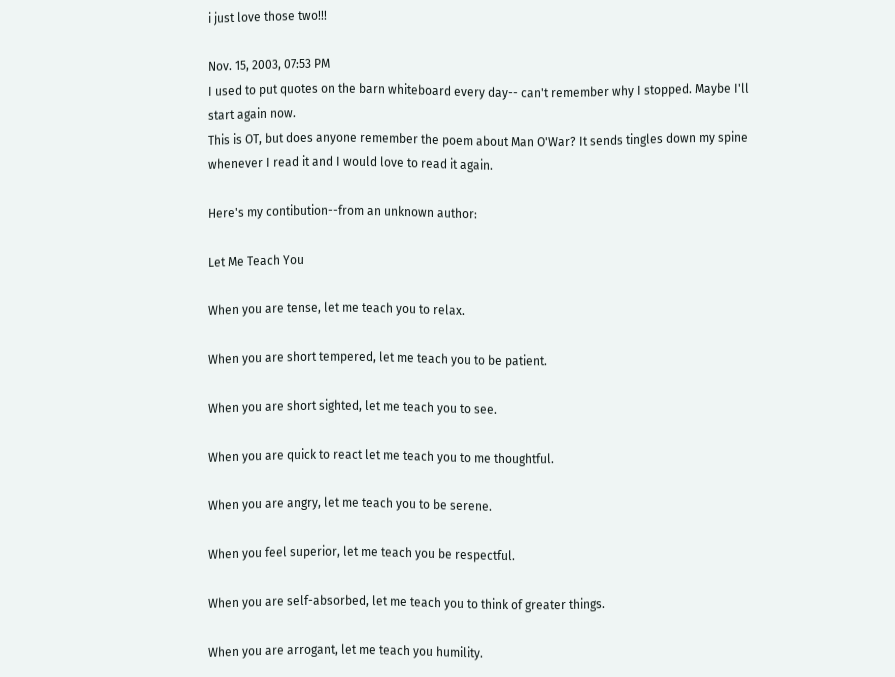i just love those two!!!

Nov. 15, 2003, 07:53 PM
I used to put quotes on the barn whiteboard every day-- can't remember why I stopped. Maybe I'll start again now.
This is OT, but does anyone remember the poem about Man O'War? It sends tingles down my spine whenever I read it and I would love to read it again.

Here's my contibution--from an unknown author:

Let Me Teach You

When you are tense, let me teach you to relax.

When you are short tempered, let me teach you to be patient.

When you are short sighted, let me teach you to see.

When you are quick to react let me teach you to me thoughtful.

When you are angry, let me teach you to be serene.

When you feel superior, let me teach you be respectful.

When you are self-absorbed, let me teach you to think of greater things.

When you are arrogant, let me teach you humility.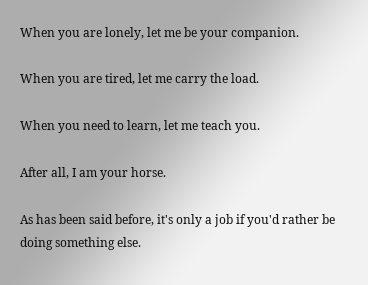When you are lonely, let me be your companion.

When you are tired, let me carry the load.

When you need to learn, let me teach you.

After all, I am your horse.

As has been said before, it's only a job if you'd rather be doing something else.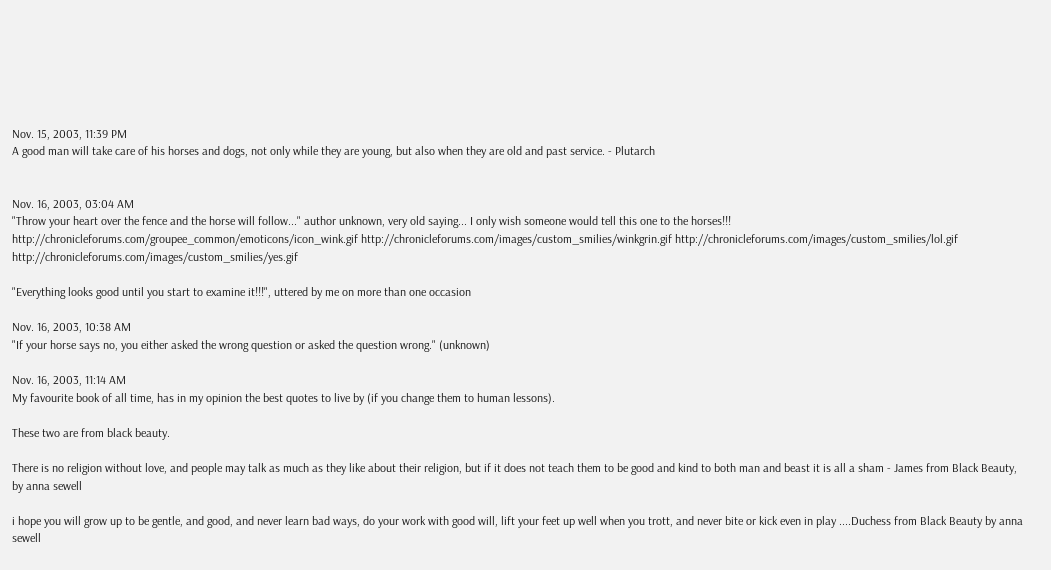Nov. 15, 2003, 11:39 PM
A good man will take care of his horses and dogs, not only while they are young, but also when they are old and past service. - Plutarch


Nov. 16, 2003, 03:04 AM
"Throw your heart over the fence and the horse will follow..." author unknown, very old saying... I only wish someone would tell this one to the horses!!! http://chronicleforums.com/groupee_common/emoticons/icon_wink.gif http://chronicleforums.com/images/custom_smilies/winkgrin.gif http://chronicleforums.com/images/custom_smilies/lol.gif http://chronicleforums.com/images/custom_smilies/yes.gif

"Everything looks good until you start to examine it!!!", uttered by me on more than one occasion

Nov. 16, 2003, 10:38 AM
"If your horse says no, you either asked the wrong question or asked the question wrong." (unknown)

Nov. 16, 2003, 11:14 AM
My favourite book of all time, has in my opinion the best quotes to live by (if you change them to human lessons).

These two are from black beauty.

There is no religion without love, and people may talk as much as they like about their religion, but if it does not teach them to be good and kind to both man and beast it is all a sham - James from Black Beauty, by anna sewell

i hope you will grow up to be gentle, and good, and never learn bad ways, do your work with good will, lift your feet up well when you trott, and never bite or kick even in play ....Duchess from Black Beauty by anna sewell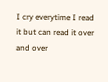I cry everytime I read it but can read it over and over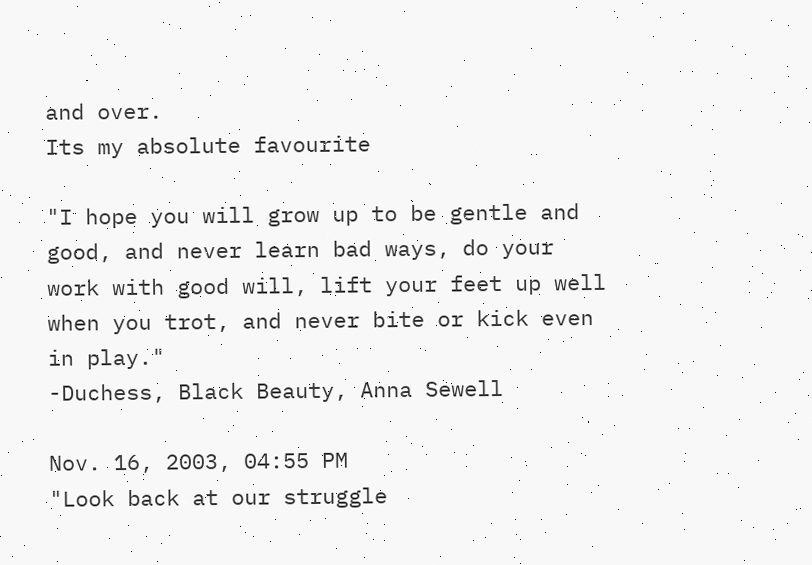and over.
Its my absolute favourite

"I hope you will grow up to be gentle and good, and never learn bad ways, do your work with good will, lift your feet up well when you trot, and never bite or kick even in play."
-Duchess, Black Beauty, Anna Sewell

Nov. 16, 2003, 04:55 PM
"Look back at our struggle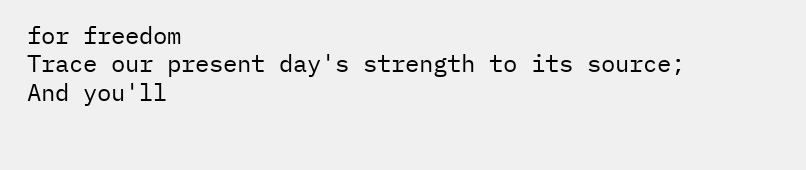for freedom
Trace our present day's strength to its source;
And you'll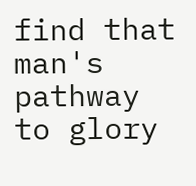find that man's pathway to glory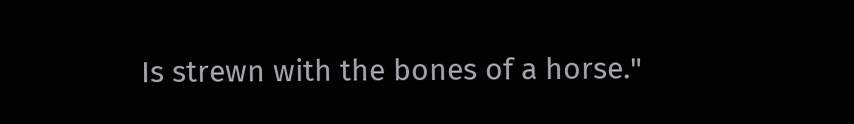Is strewn with the bones of a horse."